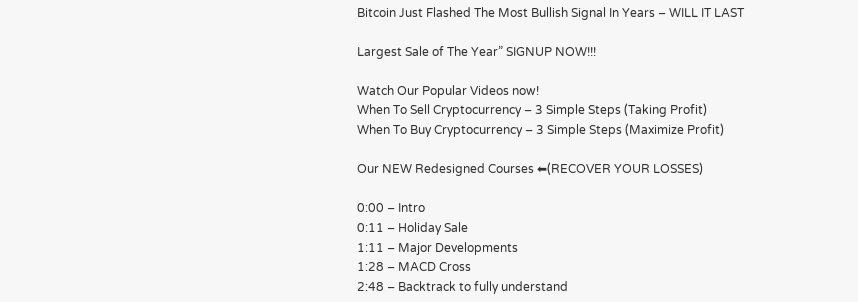Bitcoin Just Flashed The Most Bullish Signal In Years – WILL IT LAST

Largest Sale of The Year” SIGNUP NOW!!!

Watch Our Popular Videos now!
When To Sell Cryptocurrency – 3 Simple Steps (Taking Profit)
When To Buy Cryptocurrency – 3 Simple Steps (Maximize Profit)

Our NEW Redesigned Courses ⬅(RECOVER YOUR LOSSES)

0:00 – Intro
0:11 – Holiday Sale
1:11 – Major Developments
1:28 – MACD Cross
2:48 – Backtrack to fully understand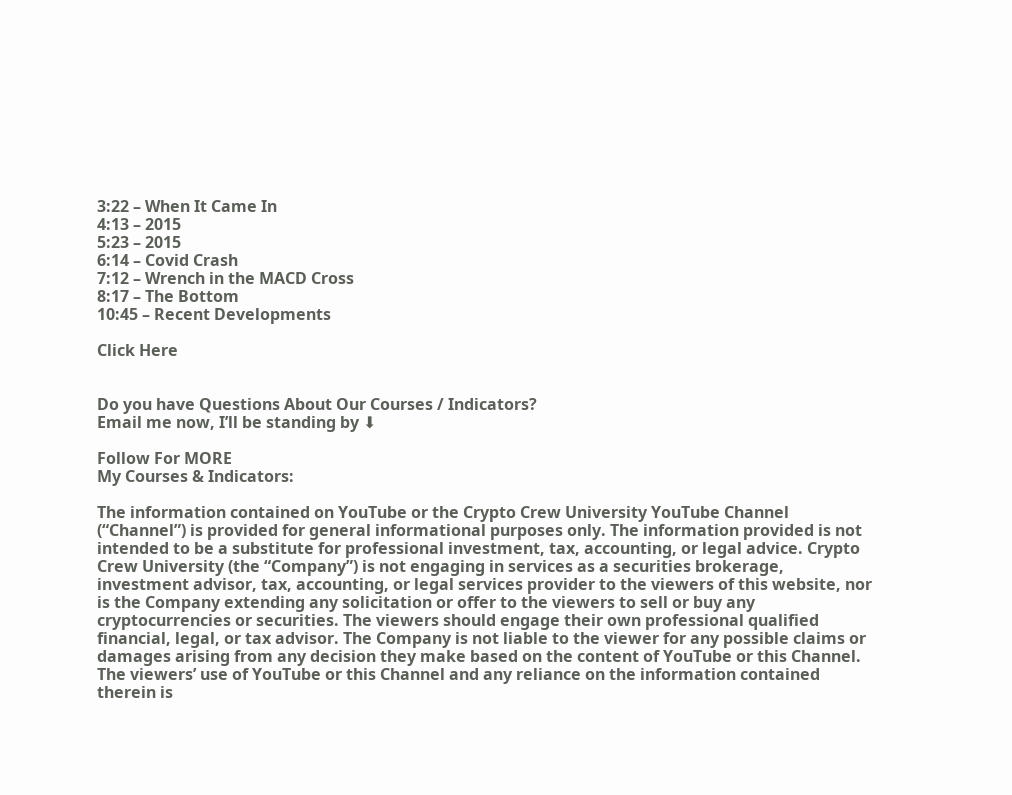3:22 – When It Came In
4:13 – 2015
5:23 – 2015
6:14 – Covid Crash
7:12 – Wrench in the MACD Cross
8:17 – The Bottom
10:45 – Recent Developments

Click Here


Do you have Questions About Our Courses / Indicators?
Email me now, I’ll be standing by ⬇

Follow For MORE
My Courses & Indicators:

The information contained on YouTube or the Crypto Crew University YouTube Channel (“Channel”) is provided for general informational purposes only. The information provided is not intended to be a substitute for professional investment, tax, accounting, or legal advice. Crypto Crew University (the “Company”) is not engaging in services as a securities brokerage, investment advisor, tax, accounting, or legal services provider to the viewers of this website, nor is the Company extending any solicitation or offer to the viewers to sell or buy any cryptocurrencies or securities. The viewers should engage their own professional qualified financial, legal, or tax advisor. The Company is not liable to the viewer for any possible claims or damages arising from any decision they make based on the content of YouTube or this Channel. The viewers’ use of YouTube or this Channel and any reliance on the information contained therein is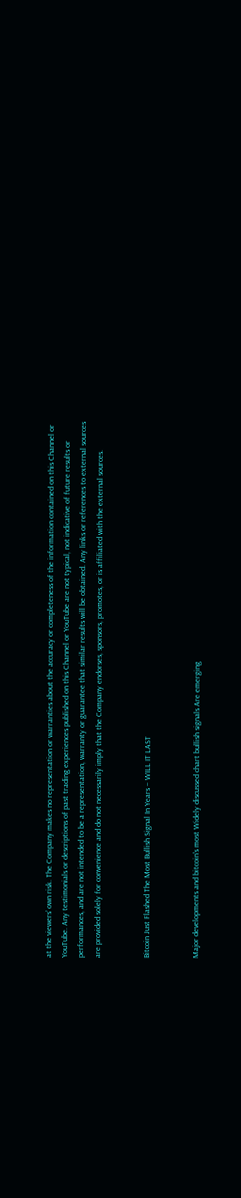at the viewers’ own risk. The Company makes no representation or warranties about the accuracy or completeness of the information contained on this Channel or YouTube. Any testimonials or descriptions of past trading experiences published on this Channel or YouTube are not typical, not indicative of future results or performances, and are not intended to be a representation, warranty or guarantee that similar results will be obtained. Any links or references to external sources are provided solely for convenience and do not necessarily imply that the Company endorses, sponsors, promotes, or is affiliated with the external sources.


Bitcoin Just Flashed The Most Bullish Signal In Years – WILL IT LAST


Major developments and bitcoin's most Widely discussed chart bullish signals Are emerging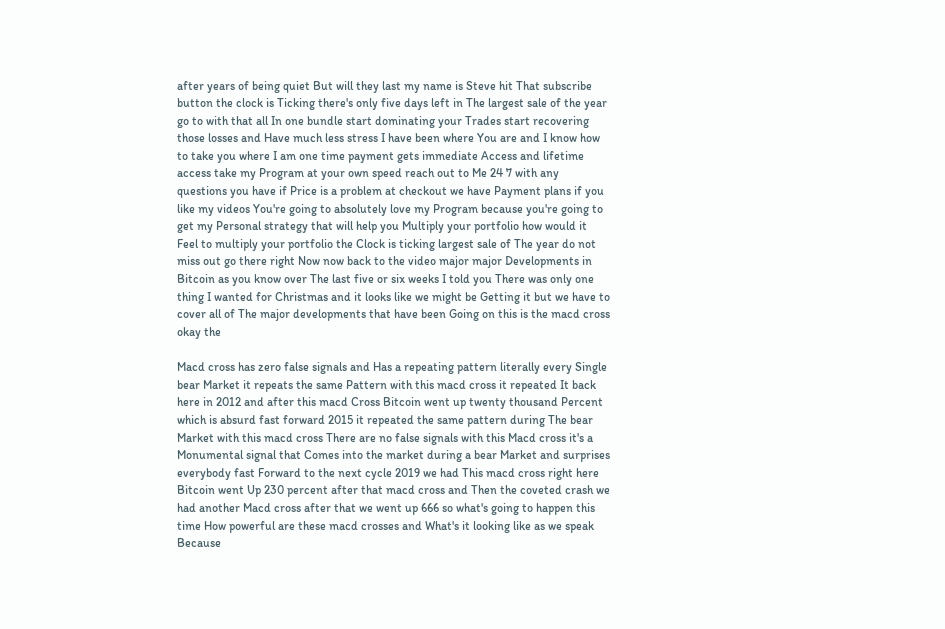after years of being quiet But will they last my name is Steve hit That subscribe button the clock is Ticking there's only five days left in The largest sale of the year go to with that all In one bundle start dominating your Trades start recovering those losses and Have much less stress I have been where You are and I know how to take you where I am one time payment gets immediate Access and lifetime access take my Program at your own speed reach out to Me 24 7 with any questions you have if Price is a problem at checkout we have Payment plans if you like my videos You're going to absolutely love my Program because you're going to get my Personal strategy that will help you Multiply your portfolio how would it Feel to multiply your portfolio the Clock is ticking largest sale of The year do not miss out go there right Now now back to the video major major Developments in Bitcoin as you know over The last five or six weeks I told you There was only one thing I wanted for Christmas and it looks like we might be Getting it but we have to cover all of The major developments that have been Going on this is the macd cross okay the

Macd cross has zero false signals and Has a repeating pattern literally every Single bear Market it repeats the same Pattern with this macd cross it repeated It back here in 2012 and after this macd Cross Bitcoin went up twenty thousand Percent which is absurd fast forward 2015 it repeated the same pattern during The bear Market with this macd cross There are no false signals with this Macd cross it's a Monumental signal that Comes into the market during a bear Market and surprises everybody fast Forward to the next cycle 2019 we had This macd cross right here Bitcoin went Up 230 percent after that macd cross and Then the coveted crash we had another Macd cross after that we went up 666 so what's going to happen this time How powerful are these macd crosses and What's it looking like as we speak Because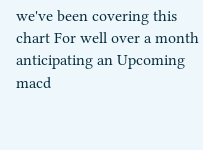we've been covering this chart For well over a month anticipating an Upcoming macd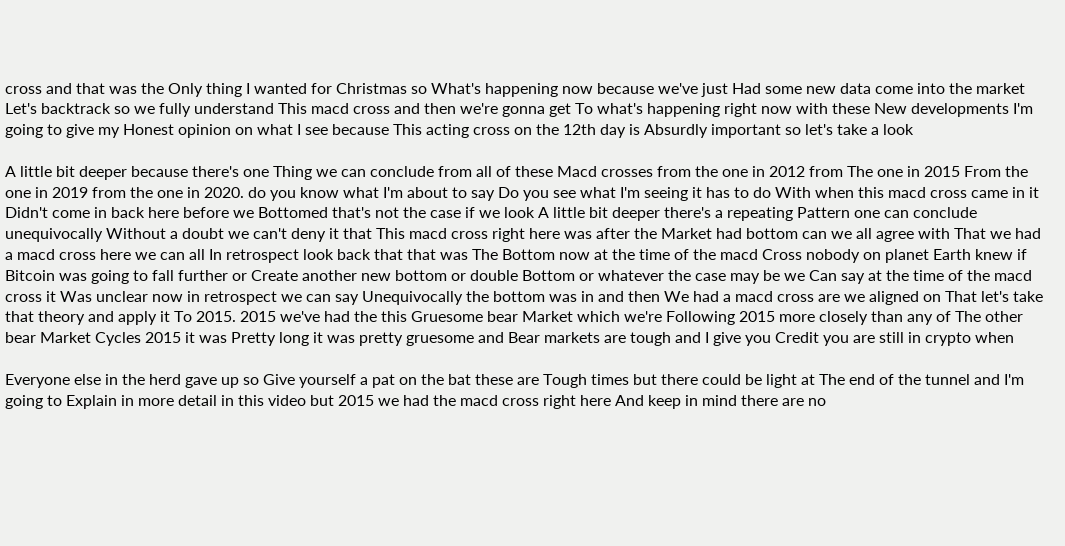cross and that was the Only thing I wanted for Christmas so What's happening now because we've just Had some new data come into the market Let's backtrack so we fully understand This macd cross and then we're gonna get To what's happening right now with these New developments I'm going to give my Honest opinion on what I see because This acting cross on the 12th day is Absurdly important so let's take a look

A little bit deeper because there's one Thing we can conclude from all of these Macd crosses from the one in 2012 from The one in 2015 From the one in 2019 from the one in 2020. do you know what I'm about to say Do you see what I'm seeing it has to do With when this macd cross came in it Didn't come in back here before we Bottomed that's not the case if we look A little bit deeper there's a repeating Pattern one can conclude unequivocally Without a doubt we can't deny it that This macd cross right here was after the Market had bottom can we all agree with That we had a macd cross here we can all In retrospect look back that that was The Bottom now at the time of the macd Cross nobody on planet Earth knew if Bitcoin was going to fall further or Create another new bottom or double Bottom or whatever the case may be we Can say at the time of the macd cross it Was unclear now in retrospect we can say Unequivocally the bottom was in and then We had a macd cross are we aligned on That let's take that theory and apply it To 2015. 2015 we've had the this Gruesome bear Market which we're Following 2015 more closely than any of The other bear Market Cycles 2015 it was Pretty long it was pretty gruesome and Bear markets are tough and I give you Credit you are still in crypto when

Everyone else in the herd gave up so Give yourself a pat on the bat these are Tough times but there could be light at The end of the tunnel and I'm going to Explain in more detail in this video but 2015 we had the macd cross right here And keep in mind there are no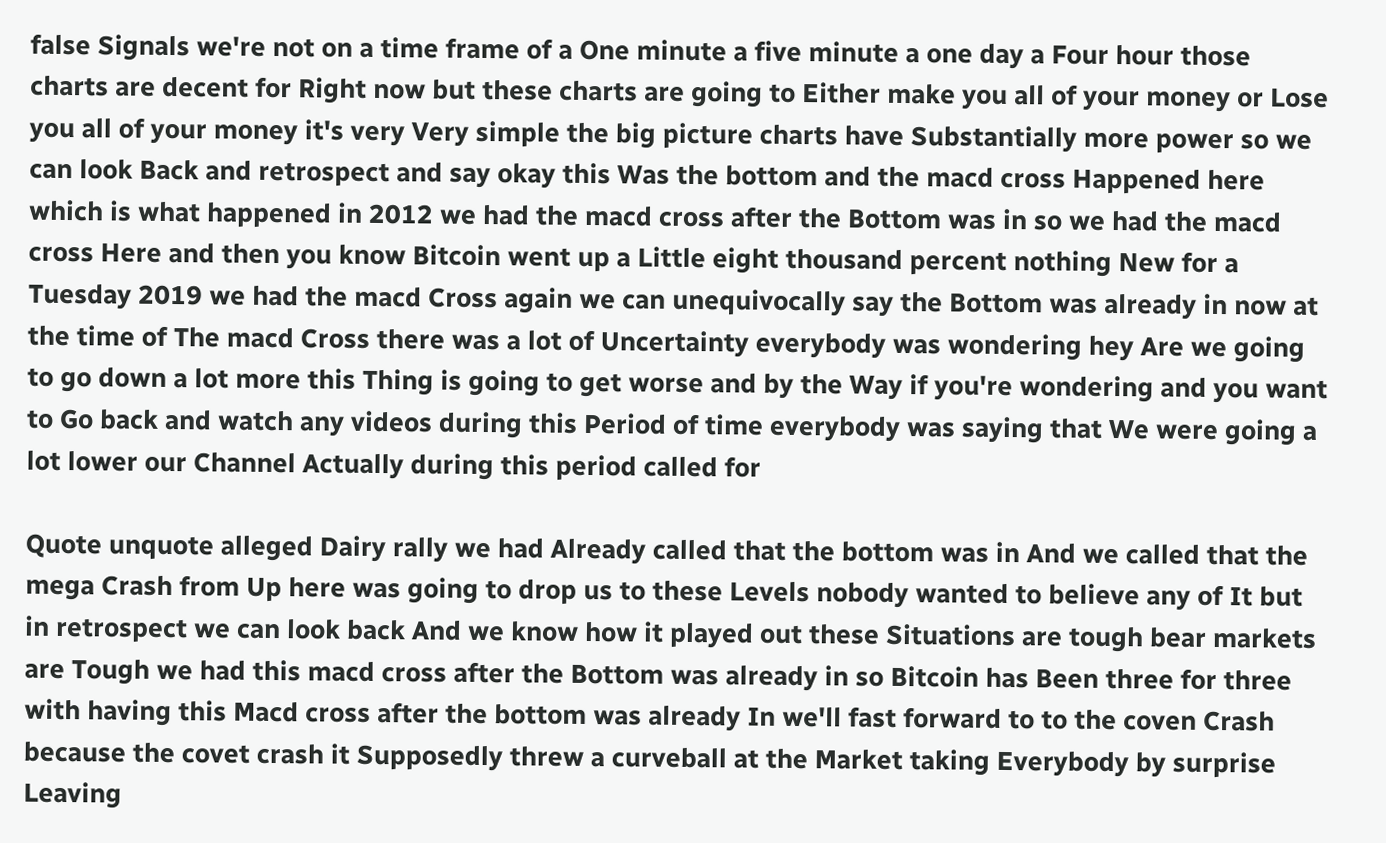false Signals we're not on a time frame of a One minute a five minute a one day a Four hour those charts are decent for Right now but these charts are going to Either make you all of your money or Lose you all of your money it's very Very simple the big picture charts have Substantially more power so we can look Back and retrospect and say okay this Was the bottom and the macd cross Happened here which is what happened in 2012 we had the macd cross after the Bottom was in so we had the macd cross Here and then you know Bitcoin went up a Little eight thousand percent nothing New for a Tuesday 2019 we had the macd Cross again we can unequivocally say the Bottom was already in now at the time of The macd Cross there was a lot of Uncertainty everybody was wondering hey Are we going to go down a lot more this Thing is going to get worse and by the Way if you're wondering and you want to Go back and watch any videos during this Period of time everybody was saying that We were going a lot lower our Channel Actually during this period called for

Quote unquote alleged Dairy rally we had Already called that the bottom was in And we called that the mega Crash from Up here was going to drop us to these Levels nobody wanted to believe any of It but in retrospect we can look back And we know how it played out these Situations are tough bear markets are Tough we had this macd cross after the Bottom was already in so Bitcoin has Been three for three with having this Macd cross after the bottom was already In we'll fast forward to to the coven Crash because the covet crash it Supposedly threw a curveball at the Market taking Everybody by surprise Leaving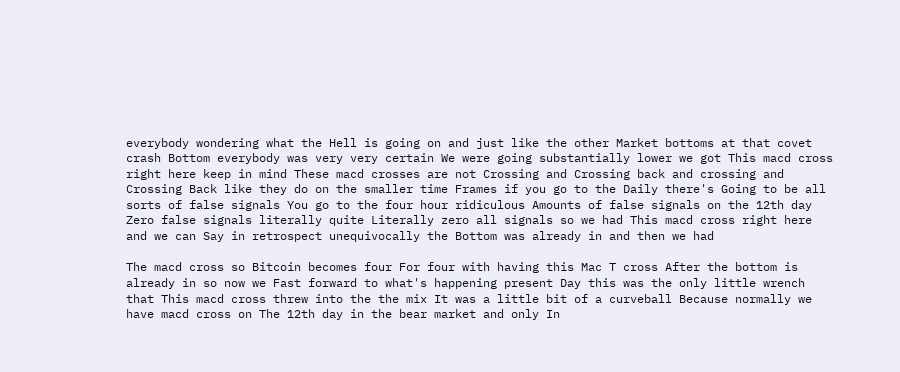everybody wondering what the Hell is going on and just like the other Market bottoms at that covet crash Bottom everybody was very very certain We were going substantially lower we got This macd cross right here keep in mind These macd crosses are not Crossing and Crossing back and crossing and Crossing Back like they do on the smaller time Frames if you go to the Daily there's Going to be all sorts of false signals You go to the four hour ridiculous Amounts of false signals on the 12th day Zero false signals literally quite Literally zero all signals so we had This macd cross right here and we can Say in retrospect unequivocally the Bottom was already in and then we had

The macd cross so Bitcoin becomes four For four with having this Mac T cross After the bottom is already in so now we Fast forward to what's happening present Day this was the only little wrench that This macd cross threw into the the mix It was a little bit of a curveball Because normally we have macd cross on The 12th day in the bear market and only In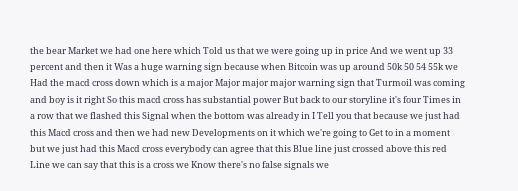the bear Market we had one here which Told us that we were going up in price And we went up 33 percent and then it Was a huge warning sign because when Bitcoin was up around 50k 50 54 55k we Had the macd cross down which is a major Major major major warning sign that Turmoil was coming and boy is it right So this macd cross has substantial power But back to our storyline it's four Times in a row that we flashed this Signal when the bottom was already in I Tell you that because we just had this Macd cross and then we had new Developments on it which we're going to Get to in a moment but we just had this Macd cross everybody can agree that this Blue line just crossed above this red Line we can say that this is a cross we Know there's no false signals we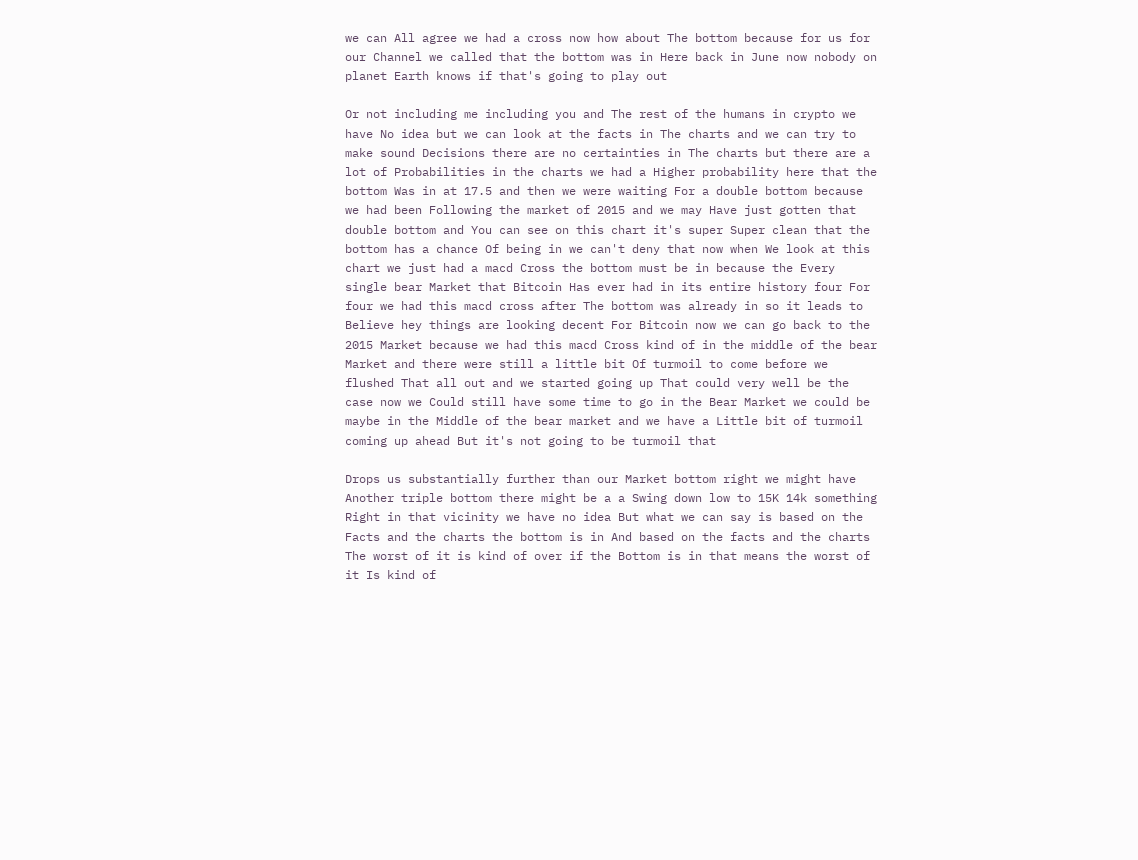we can All agree we had a cross now how about The bottom because for us for our Channel we called that the bottom was in Here back in June now nobody on planet Earth knows if that's going to play out

Or not including me including you and The rest of the humans in crypto we have No idea but we can look at the facts in The charts and we can try to make sound Decisions there are no certainties in The charts but there are a lot of Probabilities in the charts we had a Higher probability here that the bottom Was in at 17.5 and then we were waiting For a double bottom because we had been Following the market of 2015 and we may Have just gotten that double bottom and You can see on this chart it's super Super clean that the bottom has a chance Of being in we can't deny that now when We look at this chart we just had a macd Cross the bottom must be in because the Every single bear Market that Bitcoin Has ever had in its entire history four For four we had this macd cross after The bottom was already in so it leads to Believe hey things are looking decent For Bitcoin now we can go back to the 2015 Market because we had this macd Cross kind of in the middle of the bear Market and there were still a little bit Of turmoil to come before we flushed That all out and we started going up That could very well be the case now we Could still have some time to go in the Bear Market we could be maybe in the Middle of the bear market and we have a Little bit of turmoil coming up ahead But it's not going to be turmoil that

Drops us substantially further than our Market bottom right we might have Another triple bottom there might be a a Swing down low to 15K 14k something Right in that vicinity we have no idea But what we can say is based on the Facts and the charts the bottom is in And based on the facts and the charts The worst of it is kind of over if the Bottom is in that means the worst of it Is kind of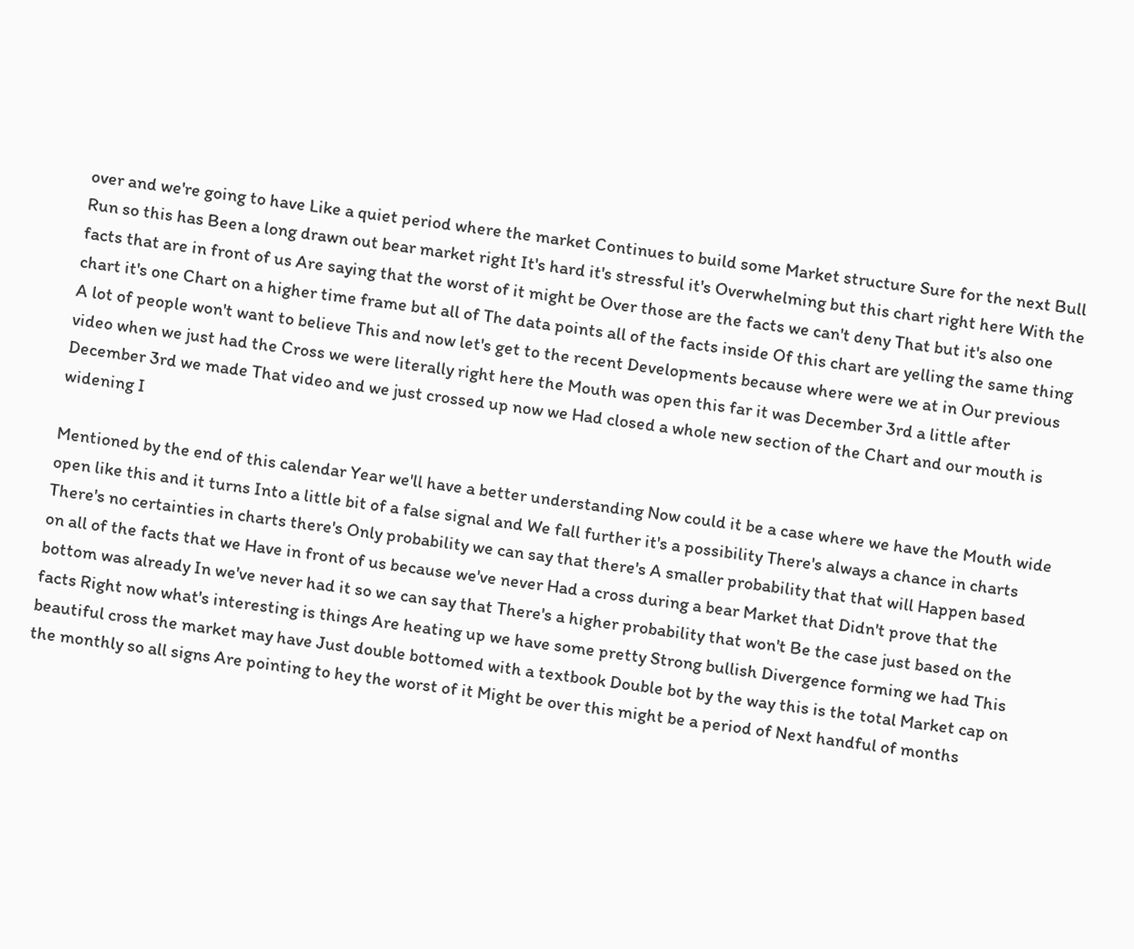over and we're going to have Like a quiet period where the market Continues to build some Market structure Sure for the next Bull Run so this has Been a long drawn out bear market right It's hard it's stressful it's Overwhelming but this chart right here With the facts that are in front of us Are saying that the worst of it might be Over those are the facts we can't deny That but it's also one chart it's one Chart on a higher time frame but all of The data points all of the facts inside Of this chart are yelling the same thing A lot of people won't want to believe This and now let's get to the recent Developments because where were we at in Our previous video when we just had the Cross we were literally right here the Mouth was open this far it was December 3rd a little after December 3rd we made That video and we just crossed up now we Had closed a whole new section of the Chart and our mouth is widening I

Mentioned by the end of this calendar Year we'll have a better understanding Now could it be a case where we have the Mouth wide open like this and it turns Into a little bit of a false signal and We fall further it's a possibility There's always a chance in charts There's no certainties in charts there's Only probability we can say that there's A smaller probability that that will Happen based on all of the facts that we Have in front of us because we've never Had a cross during a bear Market that Didn't prove that the bottom was already In we've never had it so we can say that There's a higher probability that won't Be the case just based on the facts Right now what's interesting is things Are heating up we have some pretty Strong bullish Divergence forming we had This beautiful cross the market may have Just double bottomed with a textbook Double bot by the way this is the total Market cap on the monthly so all signs Are pointing to hey the worst of it Might be over this might be a period of Next handful of months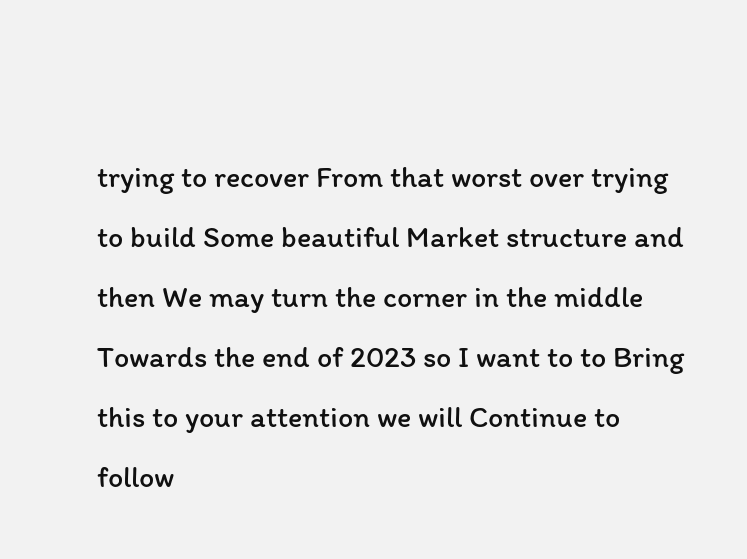trying to recover From that worst over trying to build Some beautiful Market structure and then We may turn the corner in the middle Towards the end of 2023 so I want to to Bring this to your attention we will Continue to follow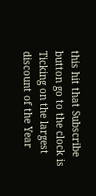this hit that Subscribe button go to the clock is Ticking on the largest discount of the Year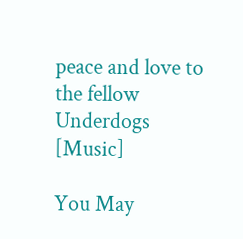peace and love to the fellow Underdogs [Music]

You May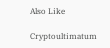Also Like

Cryptoultimatum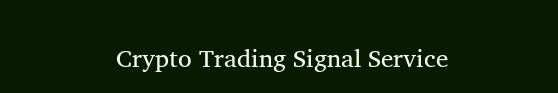Crypto Trading Signal Service